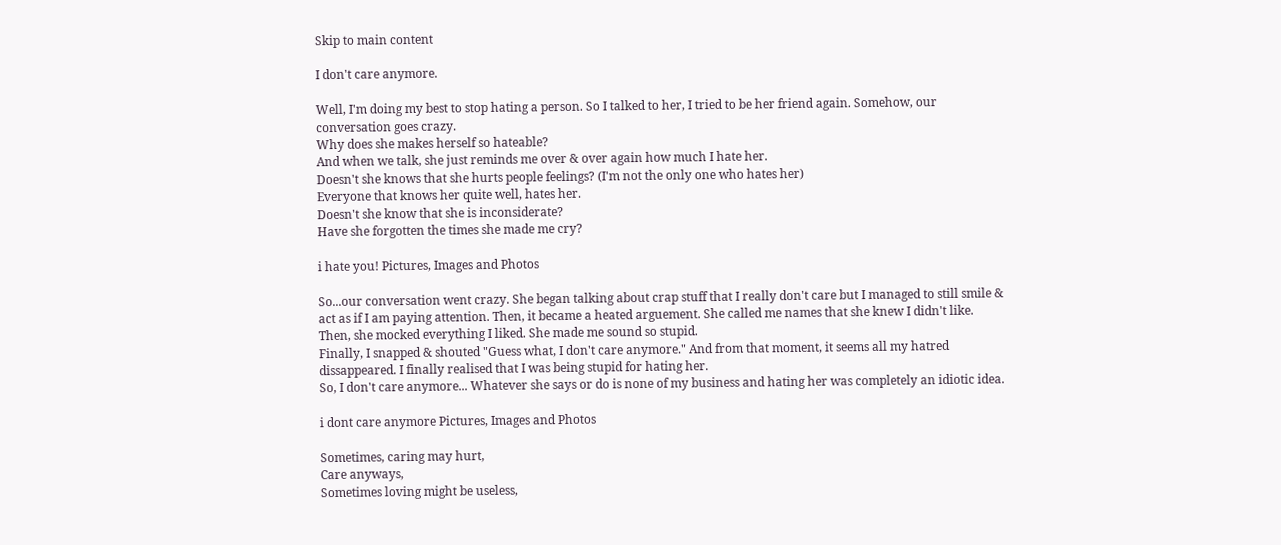Skip to main content

I don't care anymore.

Well, I'm doing my best to stop hating a person. So I talked to her, I tried to be her friend again. Somehow, our conversation goes crazy.
Why does she makes herself so hateable?
And when we talk, she just reminds me over & over again how much I hate her.
Doesn't she knows that she hurts people feelings? (I'm not the only one who hates her)
Everyone that knows her quite well, hates her.
Doesn't she know that she is inconsiderate?
Have she forgotten the times she made me cry?

i hate you! Pictures, Images and Photos

So...our conversation went crazy. She began talking about crap stuff that I really don't care but I managed to still smile & act as if I am paying attention. Then, it became a heated arguement. She called me names that she knew I didn't like. Then, she mocked everything I liked. She made me sound so stupid.
Finally, I snapped & shouted "Guess what, I don't care anymore." And from that moment, it seems all my hatred dissappeared. I finally realised that I was being stupid for hating her.
So, I don't care anymore... Whatever she says or do is none of my business and hating her was completely an idiotic idea.

i dont care anymore Pictures, Images and Photos

Sometimes, caring may hurt,
Care anyways,
Sometimes loving might be useless,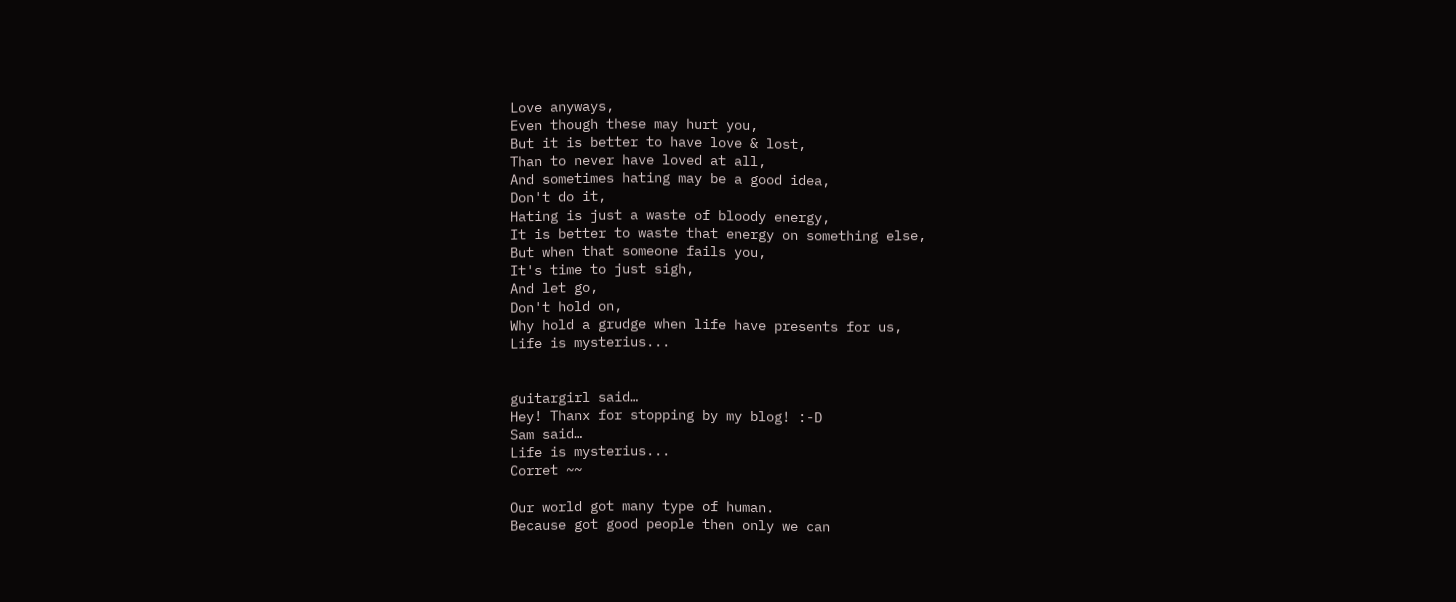Love anyways,
Even though these may hurt you,
But it is better to have love & lost,
Than to never have loved at all,
And sometimes hating may be a good idea,
Don't do it,
Hating is just a waste of bloody energy,
It is better to waste that energy on something else,
But when that someone fails you,
It's time to just sigh,
And let go,
Don't hold on,
Why hold a grudge when life have presents for us,
Life is mysterius...


guitargirl said…
Hey! Thanx for stopping by my blog! :-D
Sam said…
Life is mysterius...
Corret ~~

Our world got many type of human.
Because got good people then only we can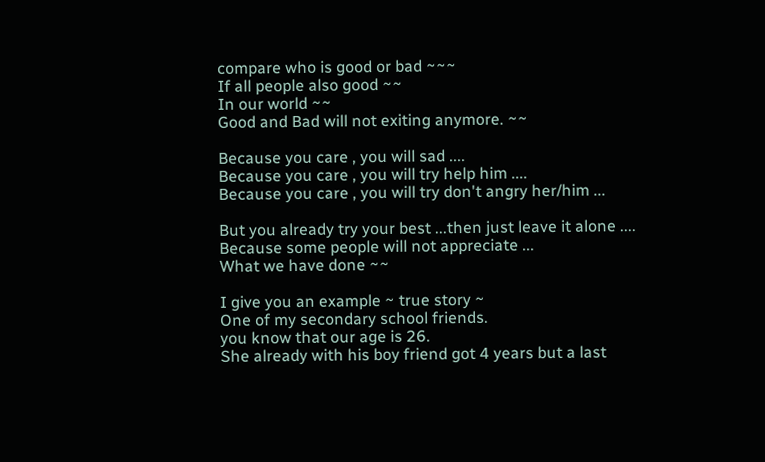compare who is good or bad ~~~
If all people also good ~~
In our world ~~
Good and Bad will not exiting anymore. ~~

Because you care , you will sad ....
Because you care , you will try help him ....
Because you care , you will try don't angry her/him ...

But you already try your best ...then just leave it alone ....
Because some people will not appreciate ...
What we have done ~~

I give you an example ~ true story ~
One of my secondary school friends.
you know that our age is 26.
She already with his boy friend got 4 years but a last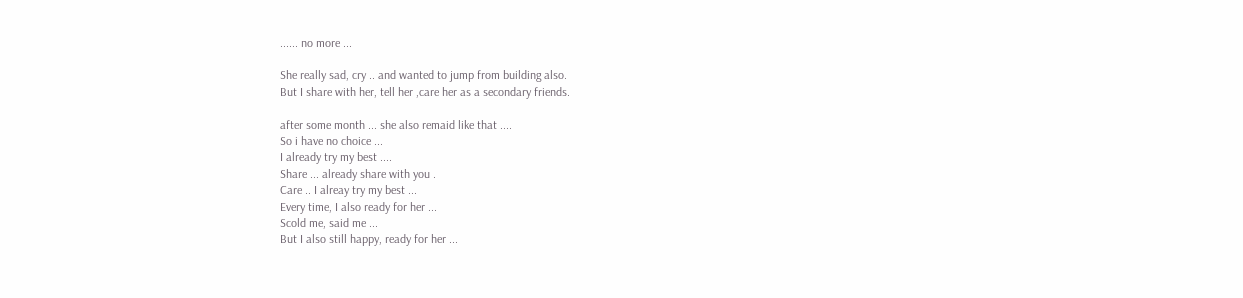...... no more ...

She really sad, cry .. and wanted to jump from building also.
But I share with her, tell her ,care her as a secondary friends.

after some month ... she also remaid like that ....
So i have no choice ...
I already try my best ....
Share ... already share with you .
Care .. I alreay try my best ...
Every time, I also ready for her ...
Scold me, said me ...
But I also still happy, ready for her ...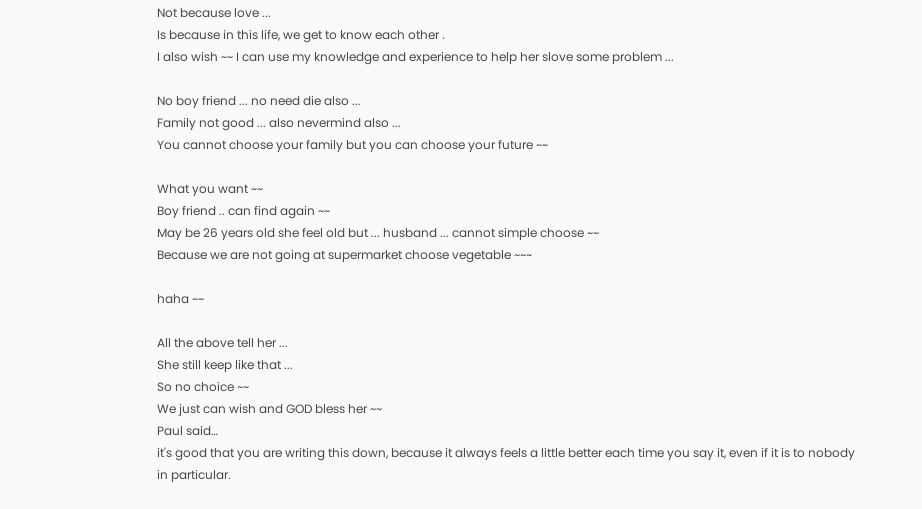Not because love ...
Is because in this life, we get to know each other .
I also wish ~~ I can use my knowledge and experience to help her slove some problem ...

No boy friend ... no need die also ...
Family not good ... also nevermind also ...
You cannot choose your family but you can choose your future ~~

What you want ~~
Boy friend .. can find again ~~
May be 26 years old she feel old but ... husband ... cannot simple choose ~~
Because we are not going at supermarket choose vegetable ~~~

haha ~~

All the above tell her ...
She still keep like that ...
So no choice ~~
We just can wish and GOD bless her ~~
Paul said…
it's good that you are writing this down, because it always feels a little better each time you say it, even if it is to nobody in particular.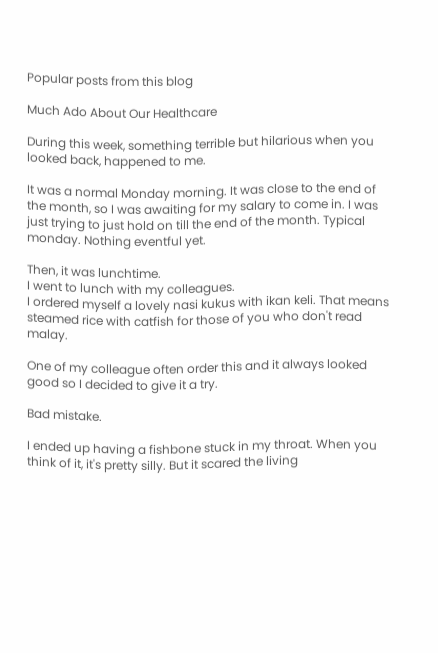Popular posts from this blog

Much Ado About Our Healthcare

During this week, something terrible but hilarious when you looked back, happened to me.

It was a normal Monday morning. It was close to the end of the month, so I was awaiting for my salary to come in. I was just trying to just hold on till the end of the month. Typical monday. Nothing eventful yet.

Then, it was lunchtime.
I went to lunch with my colleagues.
I ordered myself a lovely nasi kukus with ikan keli. That means steamed rice with catfish for those of you who don't read malay.

One of my colleague often order this and it always looked good so I decided to give it a try.

Bad mistake.

I ended up having a fishbone stuck in my throat. When you think of it, it's pretty silly. But it scared the living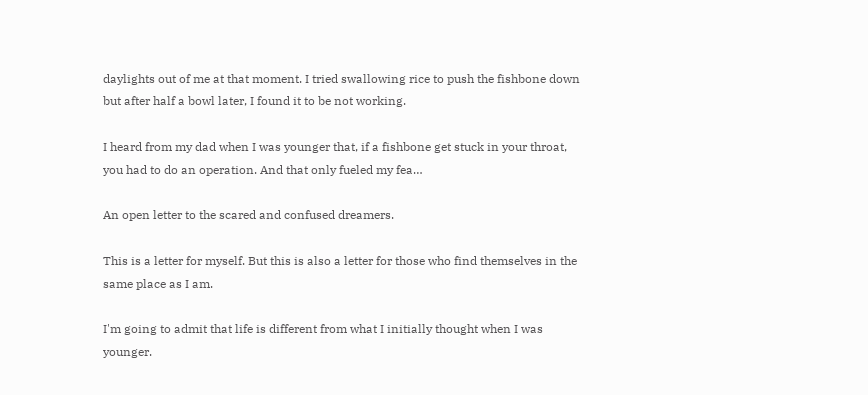daylights out of me at that moment. I tried swallowing rice to push the fishbone down but after half a bowl later, I found it to be not working.

I heard from my dad when I was younger that, if a fishbone get stuck in your throat, you had to do an operation. And that only fueled my fea…

An open letter to the scared and confused dreamers.

This is a letter for myself. But this is also a letter for those who find themselves in the same place as I am.

I'm going to admit that life is different from what I initially thought when I was younger.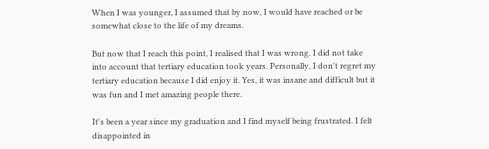When I was younger, I assumed that by now, I would have reached or be somewhat close to the life of my dreams.

But now that I reach this point, I realised that I was wrong. I did not take into account that tertiary education took years. Personally, I don't regret my tertiary education because I did enjoy it. Yes, it was insane and difficult but it was fun and I met amazing people there.

It's been a year since my graduation and I find myself being frustrated. I felt disappointed in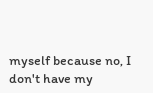myself because no, I don't have my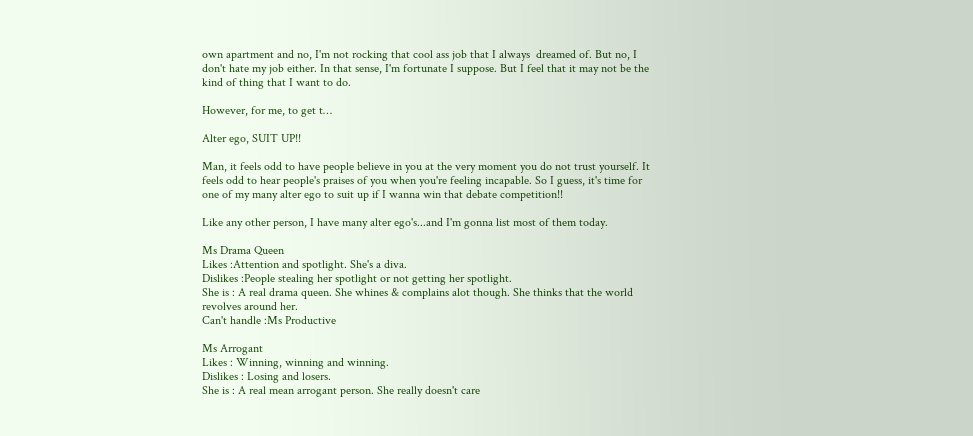own apartment and no, I'm not rocking that cool ass job that I always  dreamed of. But no, I don't hate my job either. In that sense, I'm fortunate I suppose. But I feel that it may not be the kind of thing that I want to do.

However, for me, to get t…

Alter ego, SUIT UP!!

Man, it feels odd to have people believe in you at the very moment you do not trust yourself. It feels odd to hear people's praises of you when you're feeling incapable. So I guess, it's time for one of my many alter ego to suit up if I wanna win that debate competition!!

Like any other person, I have many alter ego's...and I'm gonna list most of them today.

Ms Drama Queen
Likes :Attention and spotlight. She's a diva.
Dislikes :People stealing her spotlight or not getting her spotlight.
She is : A real drama queen. She whines & complains alot though. She thinks that the world revolves around her.
Can't handle :Ms Productive

Ms Arrogant
Likes : Winning, winning and winning.
Dislikes : Losing and losers.
She is : A real mean arrogant person. She really doesn't care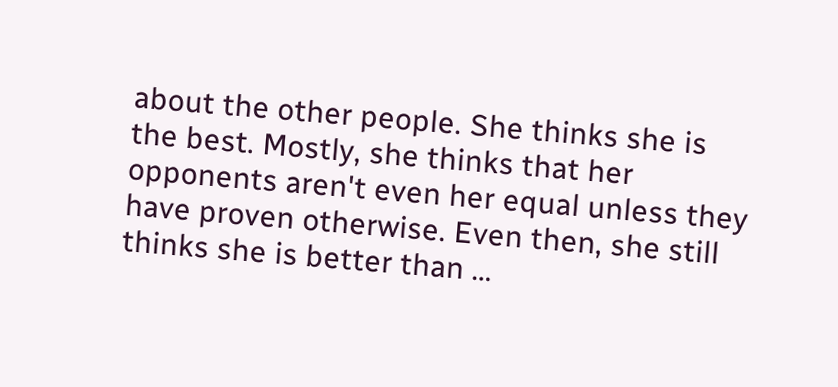about the other people. She thinks she is the best. Mostly, she thinks that her opponents aren't even her equal unless they have proven otherwise. Even then, she still thinks she is better than …